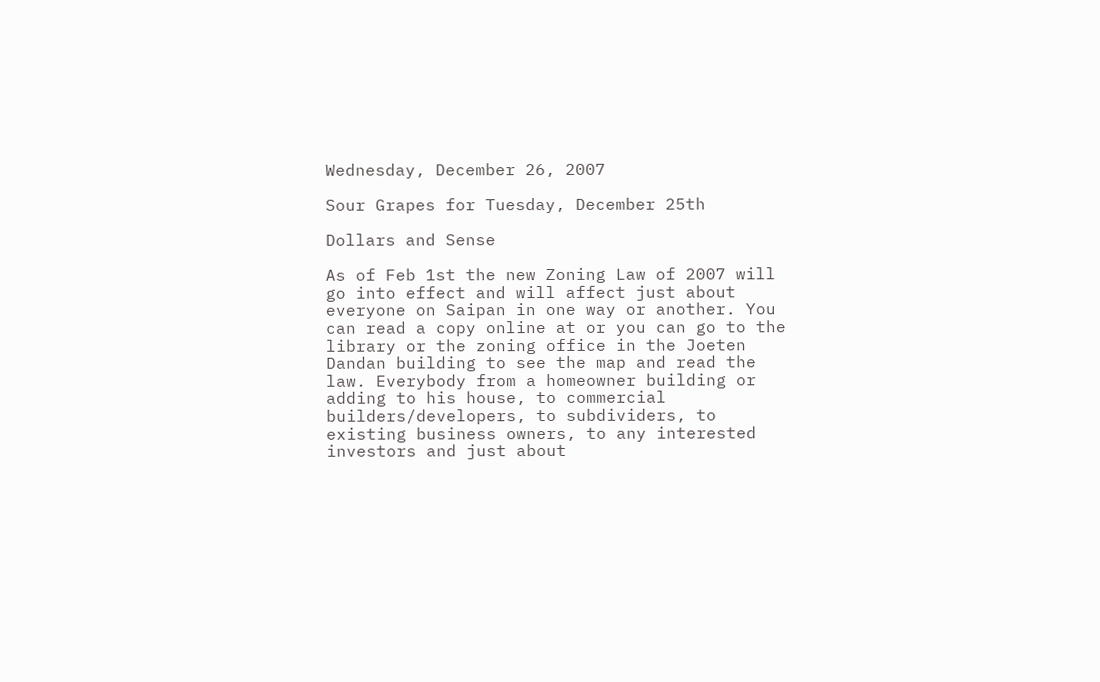Wednesday, December 26, 2007

Sour Grapes for Tuesday, December 25th

Dollars and Sense

As of Feb 1st the new Zoning Law of 2007 will go into effect and will affect just about everyone on Saipan in one way or another. You can read a copy online at or you can go to the library or the zoning office in the Joeten Dandan building to see the map and read the law. Everybody from a homeowner building or adding to his house, to commercial builders/developers, to subdividers, to existing business owners, to any interested investors and just about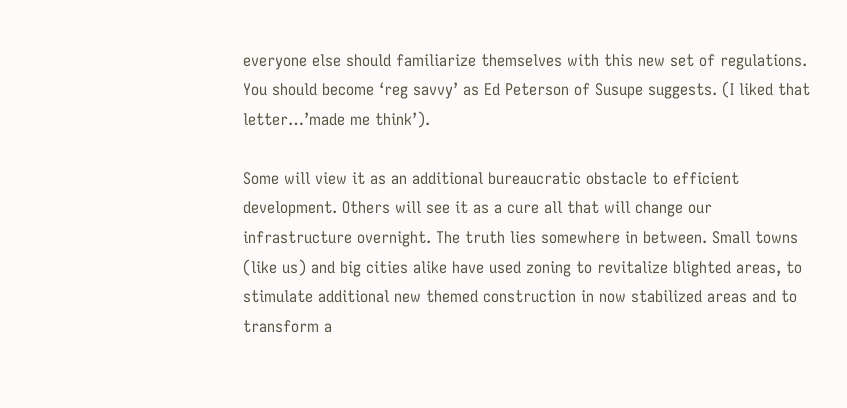everyone else should familiarize themselves with this new set of regulations. You should become ‘reg savvy’ as Ed Peterson of Susupe suggests. (I liked that letter…’made me think’).

Some will view it as an additional bureaucratic obstacle to efficient development. Others will see it as a cure all that will change our infrastructure overnight. The truth lies somewhere in between. Small towns (like us) and big cities alike have used zoning to revitalize blighted areas, to stimulate additional new themed construction in now stabilized areas and to transform a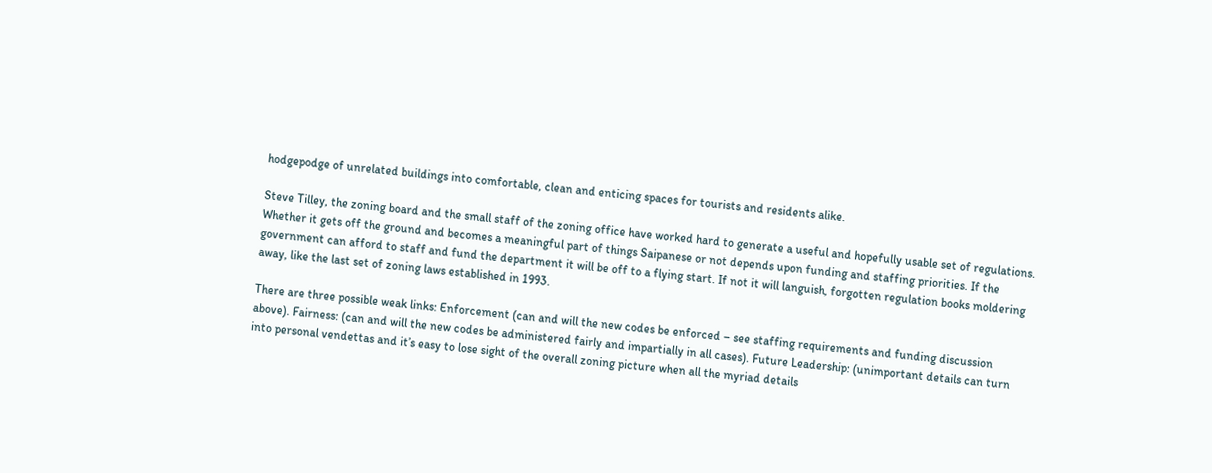hodgepodge of unrelated buildings into comfortable, clean and enticing spaces for tourists and residents alike.

Steve Tilley, the zoning board and the small staff of the zoning office have worked hard to generate a useful and hopefully usable set of regulations. Whether it gets off the ground and becomes a meaningful part of things Saipanese or not depends upon funding and staffing priorities. If the government can afford to staff and fund the department it will be off to a flying start. If not it will languish, forgotten regulation books moldering away, like the last set of zoning laws established in 1993.

There are three possible weak links: Enforcement (can and will the new codes be enforced – see staffing requirements and funding discussion above). Fairness: (can and will the new codes be administered fairly and impartially in all cases). Future Leadership: (unimportant details can turn into personal vendettas and it’s easy to lose sight of the overall zoning picture when all the myriad details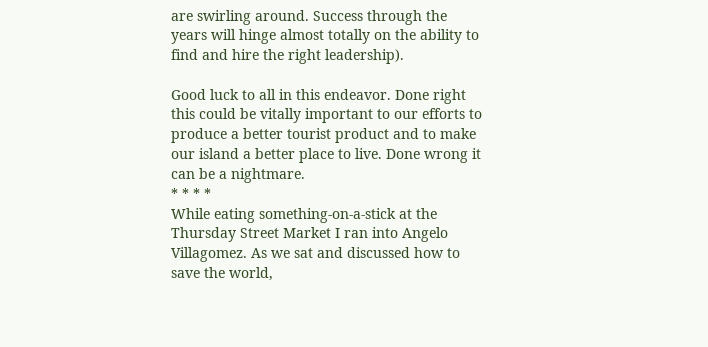are swirling around. Success through the years will hinge almost totally on the ability to find and hire the right leadership).

Good luck to all in this endeavor. Done right this could be vitally important to our efforts to produce a better tourist product and to make our island a better place to live. Done wrong it can be a nightmare.
* * * *
While eating something-on-a-stick at the Thursday Street Market I ran into Angelo Villagomez. As we sat and discussed how to save the world,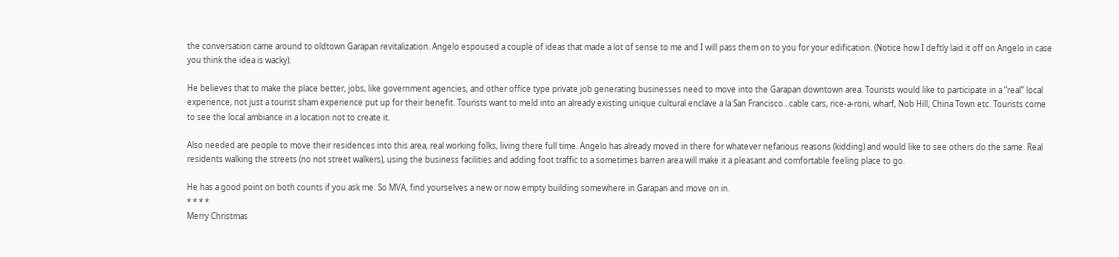the conversation came around to oldtown Garapan revitalization. Angelo espoused a couple of ideas that made a lot of sense to me and I will pass them on to you for your edification. (Notice how I deftly laid it off on Angelo in case you think the idea is wacky).

He believes that to make the place better, jobs, like government agencies, and other office type private job generating businesses need to move into the Garapan downtown area. Tourists would like to participate in a “real” local experience, not just a tourist sham experience put up for their benefit. Tourists want to meld into an already existing unique cultural enclave a la San Francisco…cable cars, rice-a-roni, wharf, Nob Hill, China Town etc. Tourists come to see the local ambiance in a location not to create it.

Also needed are people to move their residences into this area, real working folks, living there full time. Angelo has already moved in there for whatever nefarious reasons (kidding) and would like to see others do the same. Real residents walking the streets (no not street walkers), using the business facilities and adding foot traffic to a sometimes barren area will make it a pleasant and comfortable feeling place to go.

He has a good point on both counts if you ask me. So MVA, find yourselves a new or now empty building somewhere in Garapan and move on in.
* * * *
Merry Christmas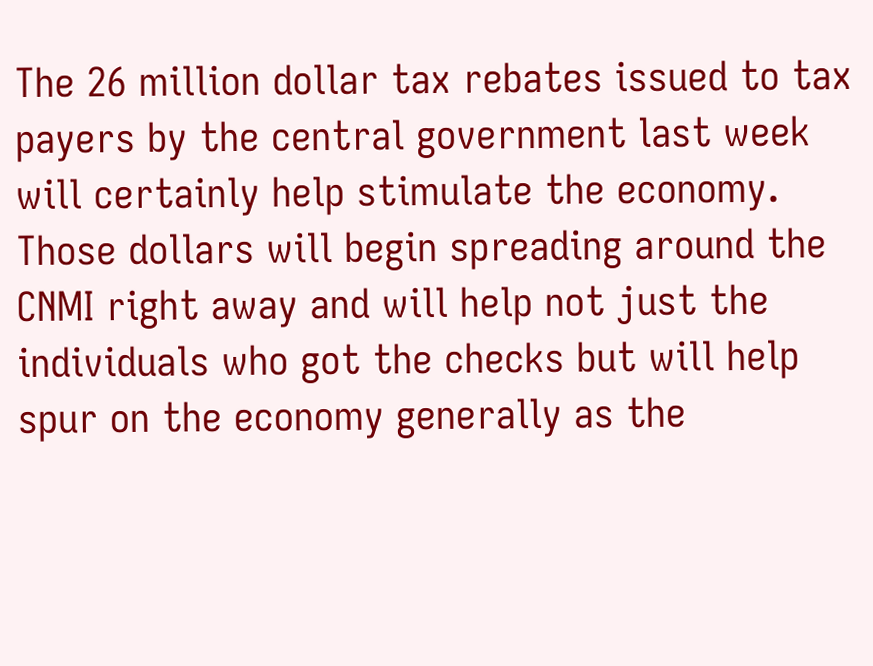The 26 million dollar tax rebates issued to tax payers by the central government last week will certainly help stimulate the economy. Those dollars will begin spreading around the CNMI right away and will help not just the individuals who got the checks but will help spur on the economy generally as the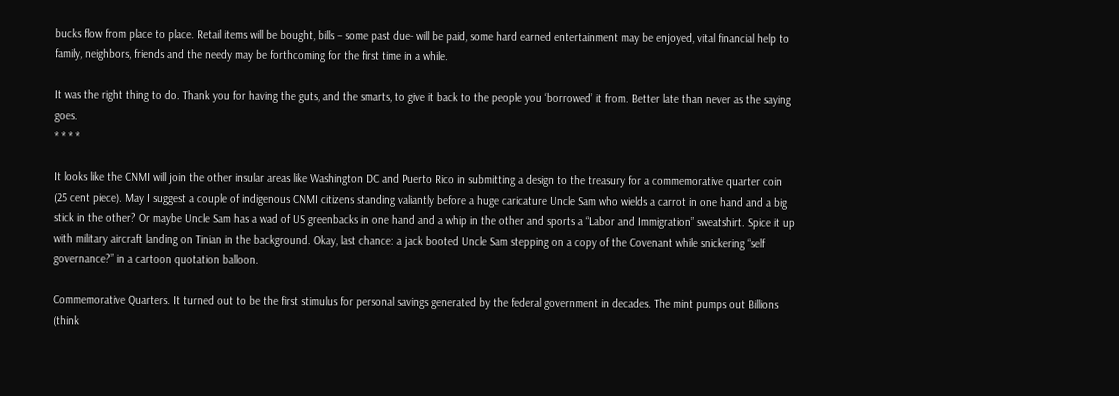bucks flow from place to place. Retail items will be bought, bills – some past due- will be paid, some hard earned entertainment may be enjoyed, vital financial help to family, neighbors, friends and the needy may be forthcoming for the first time in a while.

It was the right thing to do. Thank you for having the guts, and the smarts, to give it back to the people you ‘borrowed’ it from. Better late than never as the saying goes.
* * * *

It looks like the CNMI will join the other insular areas like Washington DC and Puerto Rico in submitting a design to the treasury for a commemorative quarter coin (25 cent piece). May I suggest a couple of indigenous CNMI citizens standing valiantly before a huge caricature Uncle Sam who wields a carrot in one hand and a big stick in the other? Or maybe Uncle Sam has a wad of US greenbacks in one hand and a whip in the other and sports a “Labor and Immigration” sweatshirt. Spice it up with military aircraft landing on Tinian in the background. Okay, last chance: a jack booted Uncle Sam stepping on a copy of the Covenant while snickering “self governance?” in a cartoon quotation balloon.

Commemorative Quarters. It turned out to be the first stimulus for personal savings generated by the federal government in decades. The mint pumps out Billions (think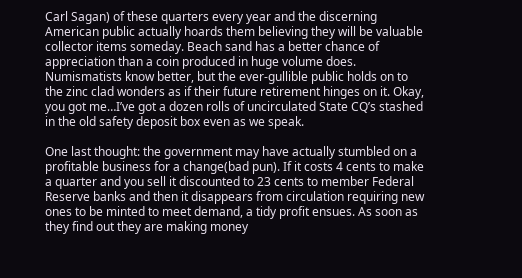Carl Sagan) of these quarters every year and the discerning American public actually hoards them believing they will be valuable collector items someday. Beach sand has a better chance of appreciation than a coin produced in huge volume does. Numismatists know better, but the ever-gullible public holds on to the zinc clad wonders as if their future retirement hinges on it. Okay, you got me…I’ve got a dozen rolls of uncirculated State CQ’s stashed in the old safety deposit box even as we speak.

One last thought: the government may have actually stumbled on a profitable business for a change(bad pun). If it costs 4 cents to make a quarter and you sell it discounted to 23 cents to member Federal Reserve banks and then it disappears from circulation requiring new ones to be minted to meet demand, a tidy profit ensues. As soon as they find out they are making money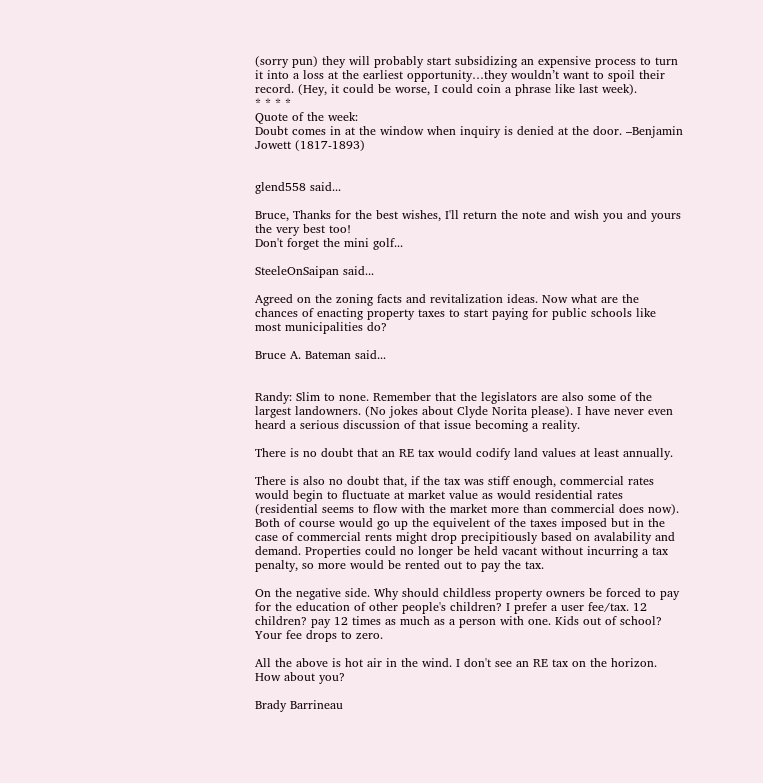(sorry pun) they will probably start subsidizing an expensive process to turn it into a loss at the earliest opportunity…they wouldn’t want to spoil their record. (Hey, it could be worse, I could coin a phrase like last week).
* * * *
Quote of the week:
Doubt comes in at the window when inquiry is denied at the door. –Benjamin Jowett (1817-1893)


glend558 said...

Bruce, Thanks for the best wishes, I'll return the note and wish you and yours the very best too!
Don't forget the mini golf...

SteeleOnSaipan said...

Agreed on the zoning facts and revitalization ideas. Now what are the chances of enacting property taxes to start paying for public schools like most municipalities do?

Bruce A. Bateman said...


Randy: Slim to none. Remember that the legislators are also some of the largest landowners. (No jokes about Clyde Norita please). I have never even heard a serious discussion of that issue becoming a reality.

There is no doubt that an RE tax would codify land values at least annually.

There is also no doubt that, if the tax was stiff enough, commercial rates would begin to fluctuate at market value as would residential rates (residential seems to flow with the market more than commercial does now). Both of course would go up the equivelent of the taxes imposed but in the case of commercial rents might drop precipitiously based on avalability and demand. Properties could no longer be held vacant without incurring a tax penalty, so more would be rented out to pay the tax.

On the negative side. Why should childless property owners be forced to pay for the education of other people's children? I prefer a user fee/tax. 12 children? pay 12 times as much as a person with one. Kids out of school? Your fee drops to zero.

All the above is hot air in the wind. I don't see an RE tax on the horizon. How about you?

Brady Barrineau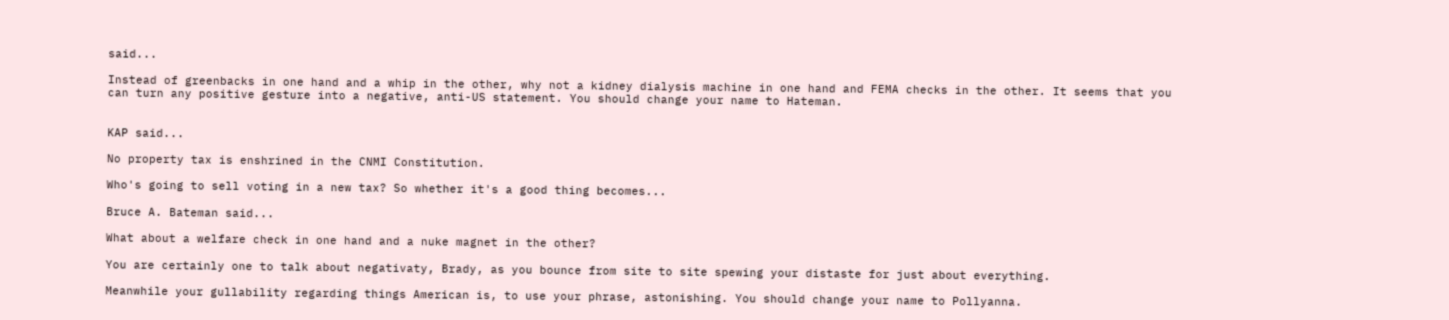said...

Instead of greenbacks in one hand and a whip in the other, why not a kidney dialysis machine in one hand and FEMA checks in the other. It seems that you can turn any positive gesture into a negative, anti-US statement. You should change your name to Hateman.


KAP said...

No property tax is enshrined in the CNMI Constitution.

Who's going to sell voting in a new tax? So whether it's a good thing becomes...

Bruce A. Bateman said...

What about a welfare check in one hand and a nuke magnet in the other?

You are certainly one to talk about negativaty, Brady, as you bounce from site to site spewing your distaste for just about everything.

Meanwhile your gullability regarding things American is, to use your phrase, astonishing. You should change your name to Pollyanna.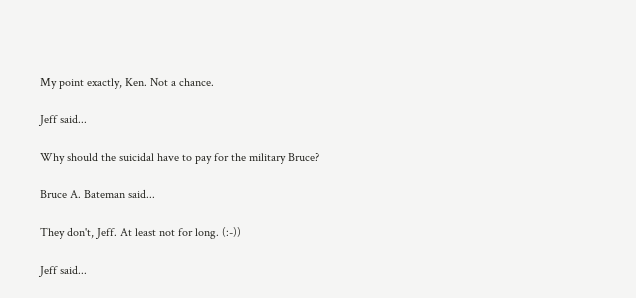My point exactly, Ken. Not a chance.

Jeff said...

Why should the suicidal have to pay for the military Bruce?

Bruce A. Bateman said...

They don't, Jeff. At least not for long. (:-))

Jeff said...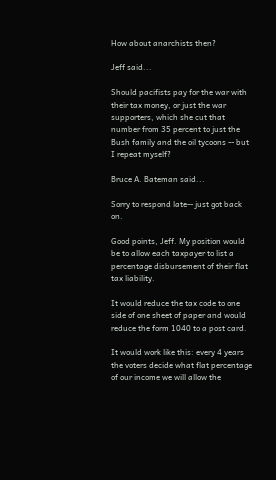How about anarchists then?

Jeff said...

Should pacifists pay for the war with their tax money, or just the war supporters, which she cut that number from 35 percent to just the Bush family and the oil tycoons -- but I repeat myself?

Bruce A. Bateman said...

Sorry to respond late-- just got back on.

Good points, Jeff. My position would be to allow each taxpayer to list a percentage disbursement of their flat tax liability.

It would reduce the tax code to one side of one sheet of paper and would reduce the form 1040 to a post card.

It would work like this: every 4 years the voters decide what flat percentage of our income we will allow the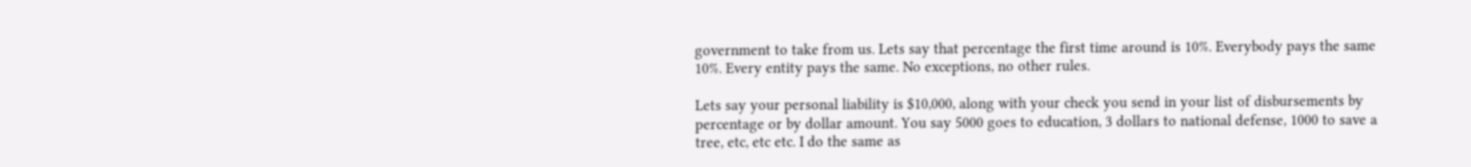government to take from us. Lets say that percentage the first time around is 10%. Everybody pays the same 10%. Every entity pays the same. No exceptions, no other rules.

Lets say your personal liability is $10,000, along with your check you send in your list of disbursements by percentage or by dollar amount. You say 5000 goes to education, 3 dollars to national defense, 1000 to save a tree, etc, etc etc. I do the same as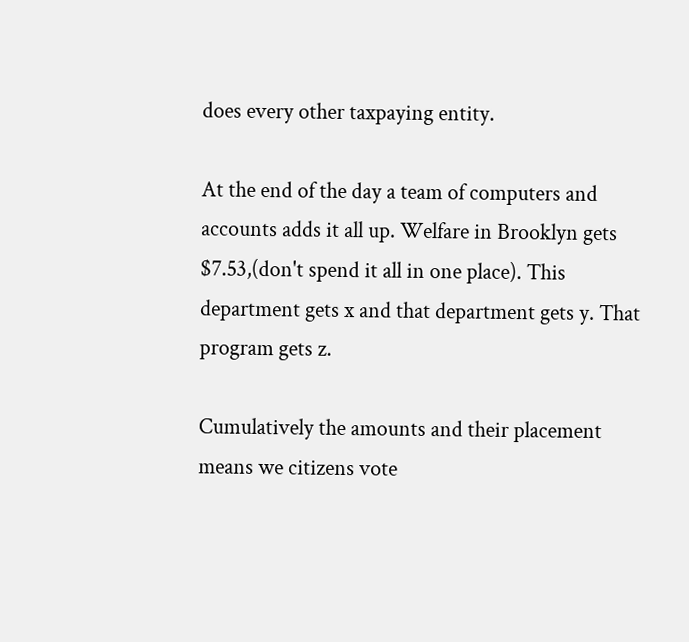does every other taxpaying entity.

At the end of the day a team of computers and accounts adds it all up. Welfare in Brooklyn gets $7.53,(don't spend it all in one place). This department gets x and that department gets y. That program gets z.

Cumulatively the amounts and their placement means we citizens vote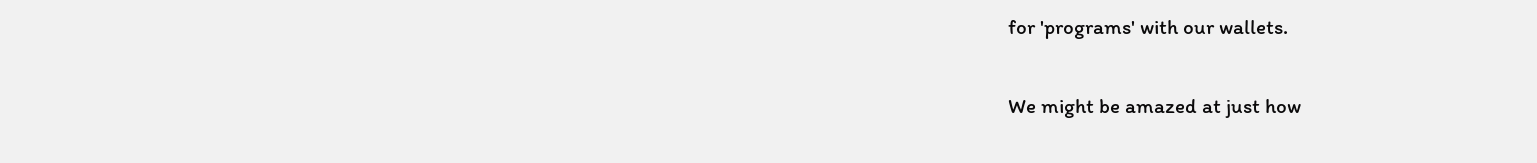for 'programs' with our wallets.

We might be amazed at just how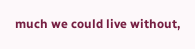much we could live without,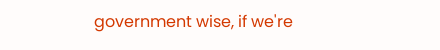government wise, if we're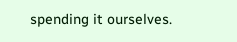spending it ourselves.